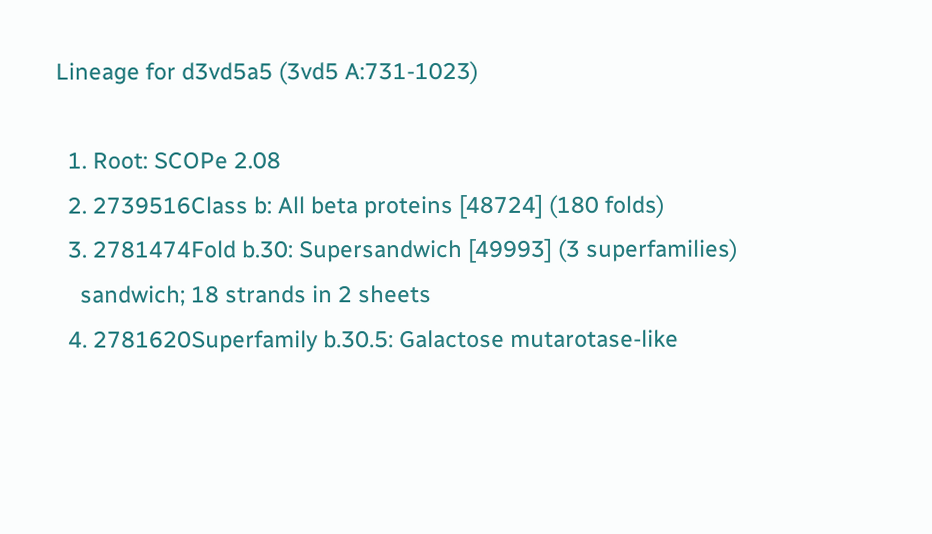Lineage for d3vd5a5 (3vd5 A:731-1023)

  1. Root: SCOPe 2.08
  2. 2739516Class b: All beta proteins [48724] (180 folds)
  3. 2781474Fold b.30: Supersandwich [49993] (3 superfamilies)
    sandwich; 18 strands in 2 sheets
  4. 2781620Superfamily b.30.5: Galactose mutarotase-like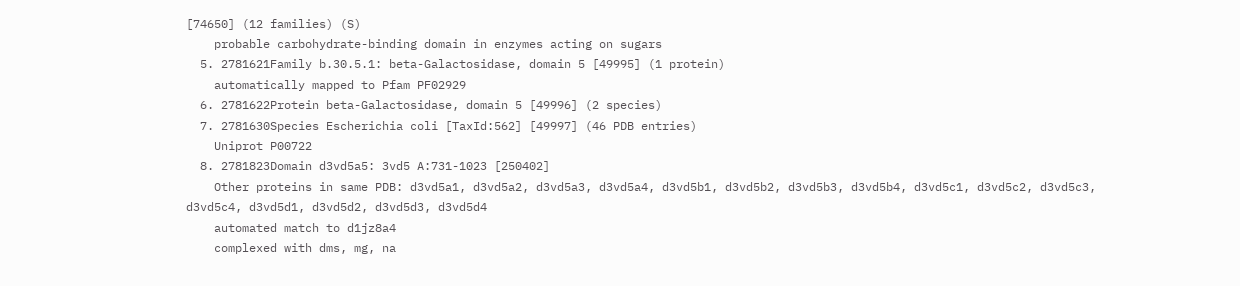[74650] (12 families) (S)
    probable carbohydrate-binding domain in enzymes acting on sugars
  5. 2781621Family b.30.5.1: beta-Galactosidase, domain 5 [49995] (1 protein)
    automatically mapped to Pfam PF02929
  6. 2781622Protein beta-Galactosidase, domain 5 [49996] (2 species)
  7. 2781630Species Escherichia coli [TaxId:562] [49997] (46 PDB entries)
    Uniprot P00722
  8. 2781823Domain d3vd5a5: 3vd5 A:731-1023 [250402]
    Other proteins in same PDB: d3vd5a1, d3vd5a2, d3vd5a3, d3vd5a4, d3vd5b1, d3vd5b2, d3vd5b3, d3vd5b4, d3vd5c1, d3vd5c2, d3vd5c3, d3vd5c4, d3vd5d1, d3vd5d2, d3vd5d3, d3vd5d4
    automated match to d1jz8a4
    complexed with dms, mg, na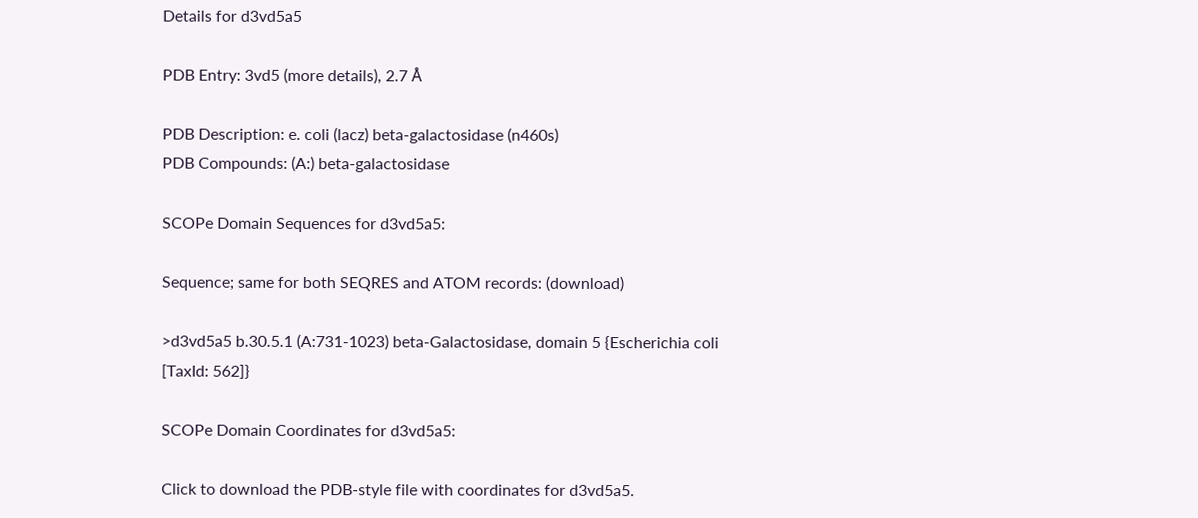Details for d3vd5a5

PDB Entry: 3vd5 (more details), 2.7 Å

PDB Description: e. coli (lacz) beta-galactosidase (n460s)
PDB Compounds: (A:) beta-galactosidase

SCOPe Domain Sequences for d3vd5a5:

Sequence; same for both SEQRES and ATOM records: (download)

>d3vd5a5 b.30.5.1 (A:731-1023) beta-Galactosidase, domain 5 {Escherichia coli [TaxId: 562]}

SCOPe Domain Coordinates for d3vd5a5:

Click to download the PDB-style file with coordinates for d3vd5a5.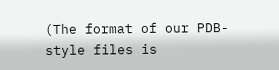(The format of our PDB-style files is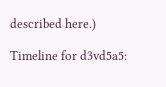described here.)

Timeline for d3vd5a5: